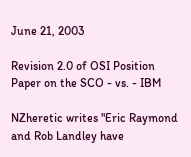June 21, 2003

Revision 2.0 of OSI Position Paper on the SCO - vs. - IBM

NZheretic writes "Eric Raymond and Rob Landley have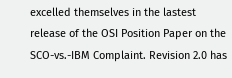excelled themselves in the lastest release of the OSI Position Paper on the SCO-vs.-IBM Complaint. Revision 2.0 has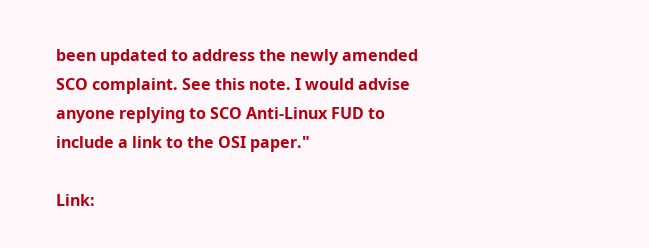been updated to address the newly amended SCO complaint. See this note. I would advise anyone replying to SCO Anti-Linux FUD to include a link to the OSI paper."

Link: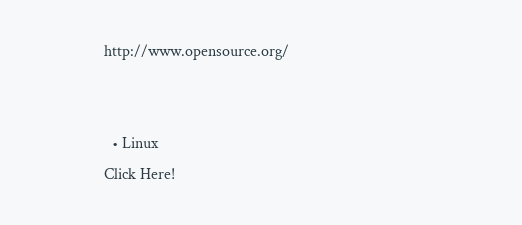http://www.opensource.org/


  • Linux
Click Here!